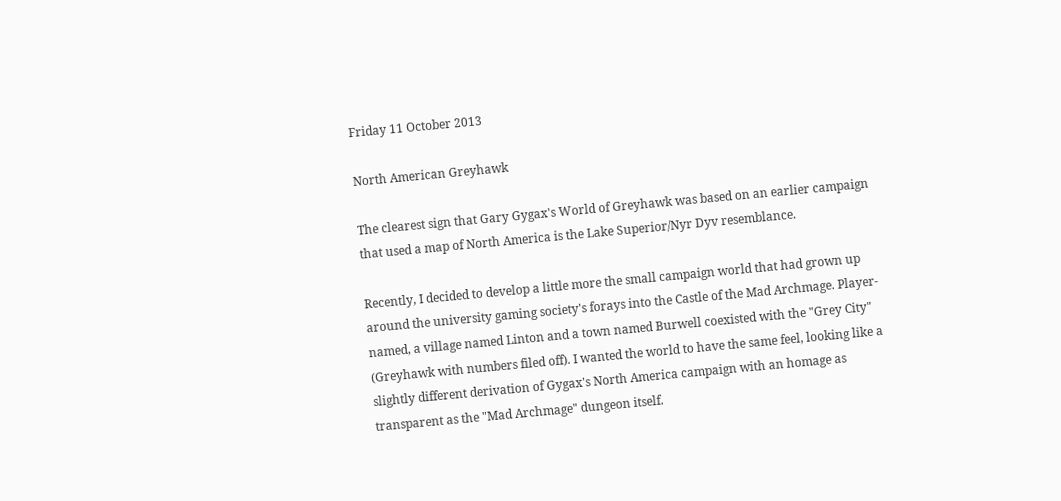Friday 11 October 2013

North American Greyhawk

The clearest sign that Gary Gygax's World of Greyhawk was based on an earlier campaign that used a map of North America is the Lake Superior/Nyr Dyv resemblance.

Recently, I decided to develop a little more the small campaign world that had grown up around the university gaming society's forays into the Castle of the Mad Archmage. Player-named, a village named Linton and a town named Burwell coexisted with the "Grey City" (Greyhawk with numbers filed off). I wanted the world to have the same feel, looking like a slightly different derivation of Gygax's North America campaign with an homage as transparent as the "Mad Archmage" dungeon itself.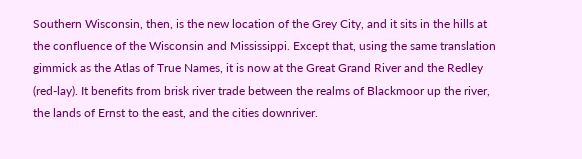Southern Wisconsin, then, is the new location of the Grey City, and it sits in the hills at the confluence of the Wisconsin and Mississippi. Except that, using the same translation gimmick as the Atlas of True Names, it is now at the Great Grand River and the Redley (red-lay). It benefits from brisk river trade between the realms of Blackmoor up the river, the lands of Ernst to the east, and the cities downriver.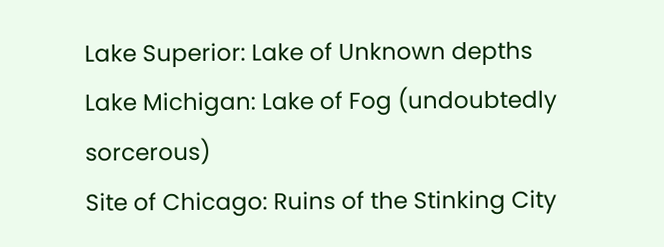Lake Superior: Lake of Unknown depths
Lake Michigan: Lake of Fog (undoubtedly sorcerous)
Site of Chicago: Ruins of the Stinking City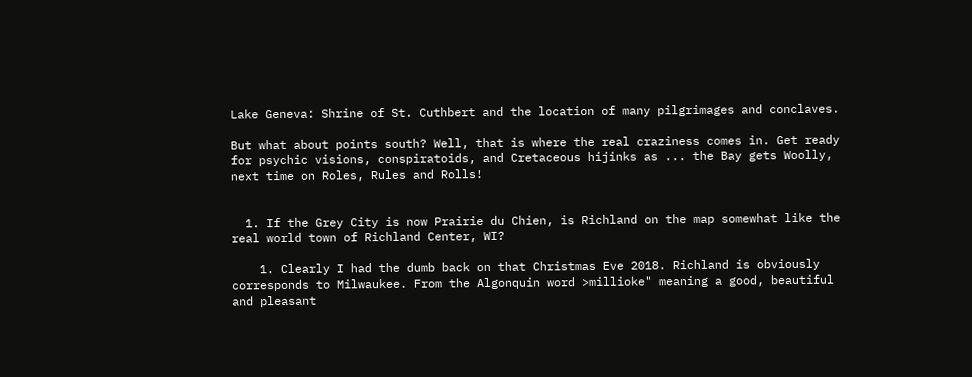Lake Geneva: Shrine of St. Cuthbert and the location of many pilgrimages and conclaves.

But what about points south? Well, that is where the real craziness comes in. Get ready for psychic visions, conspiratoids, and Cretaceous hijinks as ... the Bay gets Woolly, next time on Roles, Rules and Rolls!


  1. If the Grey City is now Prairie du Chien, is Richland on the map somewhat like the real world town of Richland Center, WI?

    1. Clearly I had the dumb back on that Christmas Eve 2018. Richland is obviously corresponds to Milwaukee. From the Algonquin word >millioke" meaning a good, beautiful and pleasant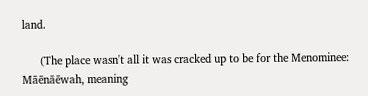land.

      (The place wasn't all it was cracked up to be for the Menominee: Māēnāēwah, meaning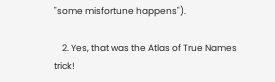"some misfortune happens").

    2. Yes, that was the Atlas of True Names trick!